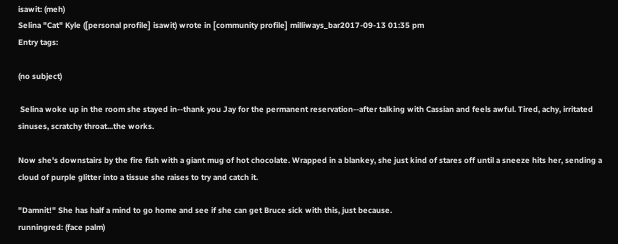isawit: (meh)
Selina "Cat" Kyle ([personal profile] isawit) wrote in [community profile] milliways_bar2017-09-13 01:35 pm
Entry tags:

(no subject)

 Selina woke up in the room she stayed in--thank you Jay for the permanent reservation--after talking with Cassian and feels awful. Tired, achy, irritated sinuses, scratchy throat...the works.

Now she's downstairs by the fire fish with a giant mug of hot chocolate. Wrapped in a blankey, she just kind of stares off until a sneeze hits her, sending a cloud of purple glitter into a tissue she raises to try and catch it.

"Damnit!" She has half a mind to go home and see if she can get Bruce sick with this, just because.
runningred: (face palm)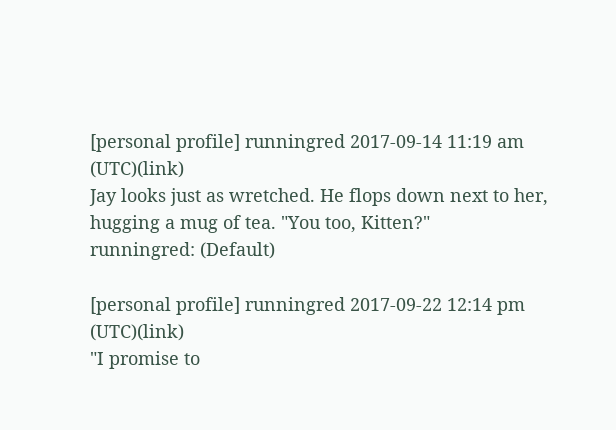[personal profile] runningred 2017-09-14 11:19 am (UTC)(link)
Jay looks just as wretched. He flops down next to her, hugging a mug of tea. "You too, Kitten?"
runningred: (Default)

[personal profile] runningred 2017-09-22 12:14 pm (UTC)(link)
"I promise to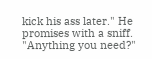kick his ass later." He promises with a sniff. "Anything you need?"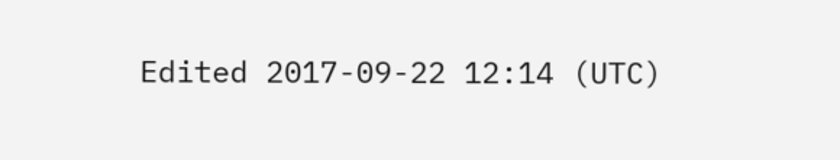Edited 2017-09-22 12:14 (UTC)